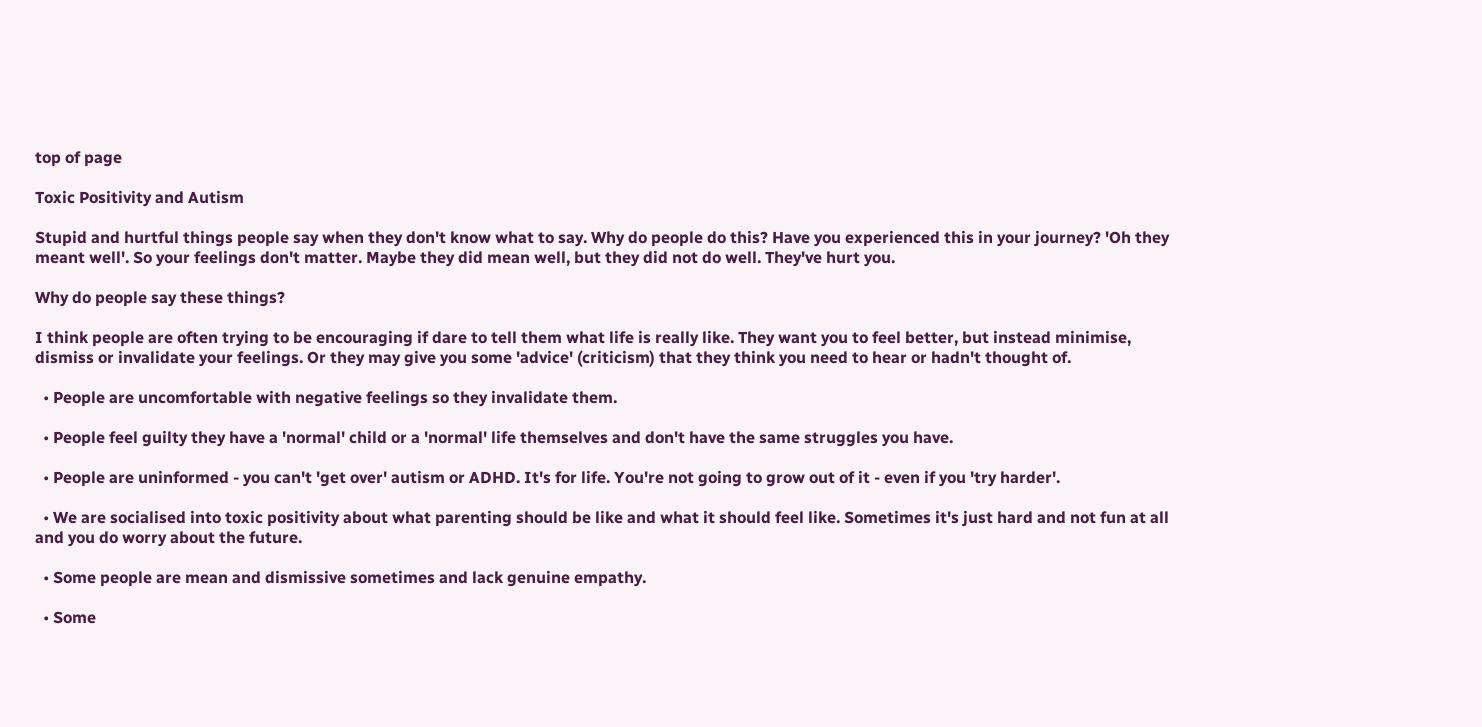top of page

Toxic Positivity and Autism

Stupid and hurtful things people say when they don't know what to say. Why do people do this? Have you experienced this in your journey? 'Oh they meant well'. So your feelings don't matter. Maybe they did mean well, but they did not do well. They've hurt you.

Why do people say these things?

I think people are often trying to be encouraging if dare to tell them what life is really like. They want you to feel better, but instead minimise, dismiss or invalidate your feelings. Or they may give you some 'advice' (criticism) that they think you need to hear or hadn't thought of.

  • People are uncomfortable with negative feelings so they invalidate them.

  • People feel guilty they have a 'normal' child or a 'normal' life themselves and don't have the same struggles you have.

  • People are uninformed - you can't 'get over' autism or ADHD. It's for life. You're not going to grow out of it - even if you 'try harder'.

  • We are socialised into toxic positivity about what parenting should be like and what it should feel like. Sometimes it's just hard and not fun at all and you do worry about the future.

  • Some people are mean and dismissive sometimes and lack genuine empathy.

  • Some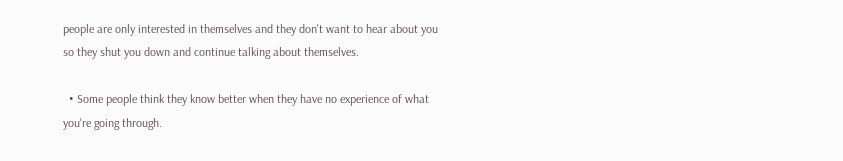people are only interested in themselves and they don't want to hear about you so they shut you down and continue talking about themselves.

  • Some people think they know better when they have no experience of what you're going through.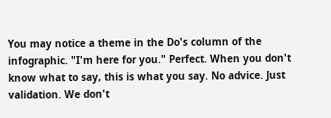You may notice a theme in the Do's column of the infographic. "I'm here for you." Perfect. When you don't know what to say, this is what you say. No advice. Just validation. We don't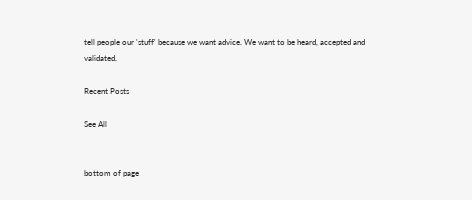tell people our 'stuff' because we want advice. We want to be heard, accepted and validated.

Recent Posts

See All


bottom of page